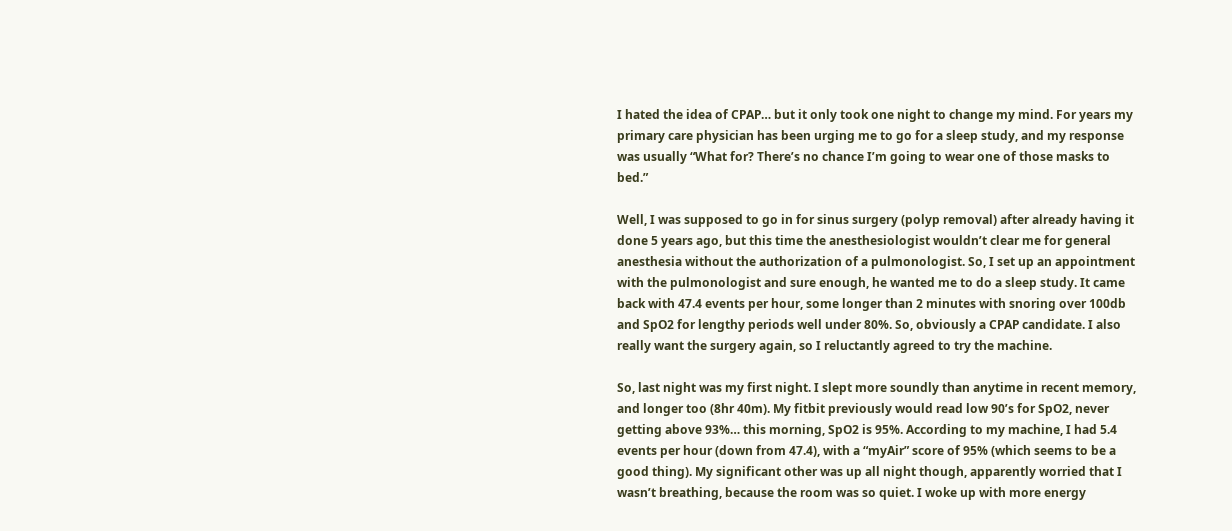I hated the idea of CPAP… but it only took one night to change my mind. For years my primary care physician has been urging me to go for a sleep study, and my response was usually “What for? There’s no chance I’m going to wear one of those masks to bed.”

Well, I was supposed to go in for sinus surgery (polyp removal) after already having it done 5 years ago, but this time the anesthesiologist wouldn’t clear me for general anesthesia without the authorization of a pulmonologist. So, I set up an appointment with the pulmonologist and sure enough, he wanted me to do a sleep study. It came back with 47.4 events per hour, some longer than 2 minutes with snoring over 100db and SpO2 for lengthy periods well under 80%. So, obviously a CPAP candidate. I also really want the surgery again, so I reluctantly agreed to try the machine.

So, last night was my first night. I slept more soundly than anytime in recent memory, and longer too (8hr 40m). My fitbit previously would read low 90’s for SpO2, never getting above 93%… this morning, SpO2 is 95%. According to my machine, I had 5.4 events per hour (down from 47.4), with a “myAir” score of 95% (which seems to be a good thing). My significant other was up all night though, apparently worried that I wasn’t breathing, because the room was so quiet. I woke up with more energy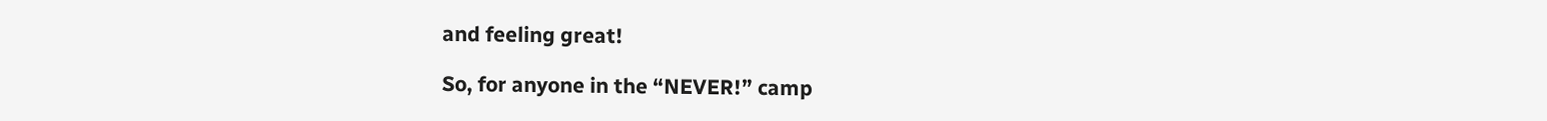and feeling great!

So, for anyone in the “NEVER!” camp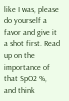like I was, please do yourself a favor and give it a shot first. Read up on the importance of that SpO2 %, and think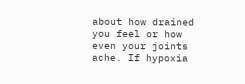about how drained you feel or how even your joints ache. If hypoxia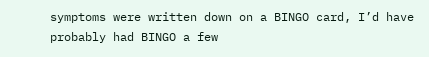symptoms were written down on a BINGO card, I’d have probably had BINGO a few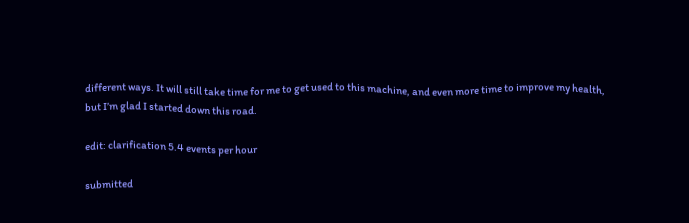different ways. It will still take time for me to get used to this machine, and even more time to improve my health, but I’m glad I started down this road.

edit: clarification 5.4 events per hour

submitted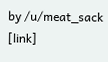by /u/meat_sack
[link]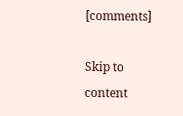[comments]

Skip to content